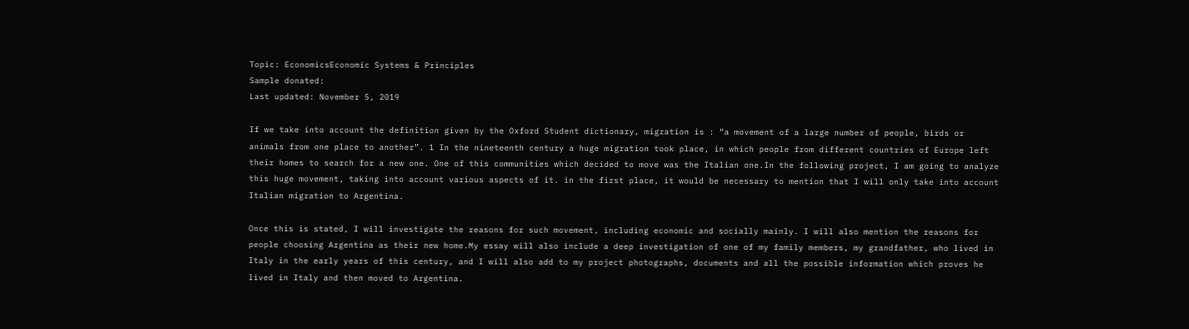Topic: EconomicsEconomic Systems & Principles
Sample donated:
Last updated: November 5, 2019

If we take into account the definition given by the Oxford Student dictionary, migration is : “a movement of a large number of people, birds or animals from one place to another”. 1 In the nineteenth century a huge migration took place, in which people from different countries of Europe left their homes to search for a new one. One of this communities which decided to move was the Italian one.In the following project, I am going to analyze this huge movement, taking into account various aspects of it. in the first place, it would be necessary to mention that I will only take into account Italian migration to Argentina.

Once this is stated, I will investigate the reasons for such movement, including economic and socially mainly. I will also mention the reasons for people choosing Argentina as their new home.My essay will also include a deep investigation of one of my family members, my grandfather, who lived in Italy in the early years of this century, and I will also add to my project photographs, documents and all the possible information which proves he lived in Italy and then moved to Argentina.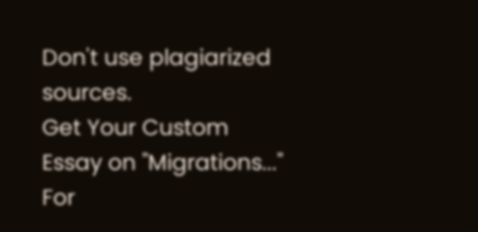Don't use plagiarized sources.
Get Your Custom Essay on "Migrations..."
For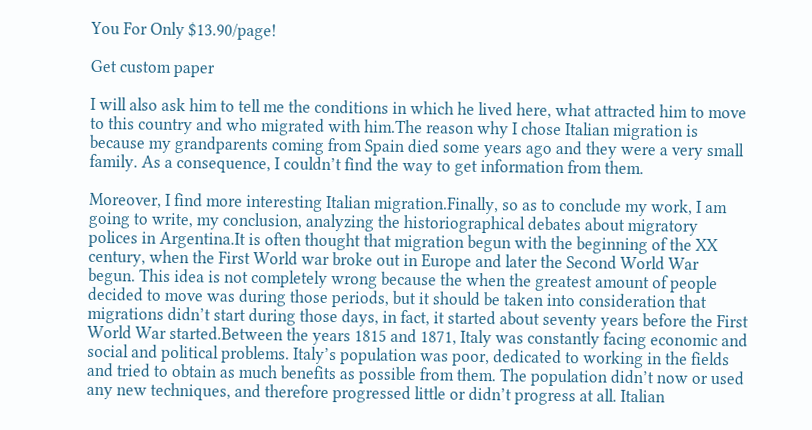You For Only $13.90/page!

Get custom paper

I will also ask him to tell me the conditions in which he lived here, what attracted him to move to this country and who migrated with him.The reason why I chose Italian migration is because my grandparents coming from Spain died some years ago and they were a very small family. As a consequence, I couldn’t find the way to get information from them.

Moreover, I find more interesting Italian migration.Finally, so as to conclude my work, I am going to write, my conclusion, analyzing the historiographical debates about migratory polices in Argentina.It is often thought that migration begun with the beginning of the XX century, when the First World war broke out in Europe and later the Second World War begun. This idea is not completely wrong because the when the greatest amount of people decided to move was during those periods, but it should be taken into consideration that migrations didn’t start during those days, in fact, it started about seventy years before the First World War started.Between the years 1815 and 1871, Italy was constantly facing economic and social and political problems. Italy’s population was poor, dedicated to working in the fields and tried to obtain as much benefits as possible from them. The population didn’t now or used any new techniques, and therefore progressed little or didn’t progress at all. Italian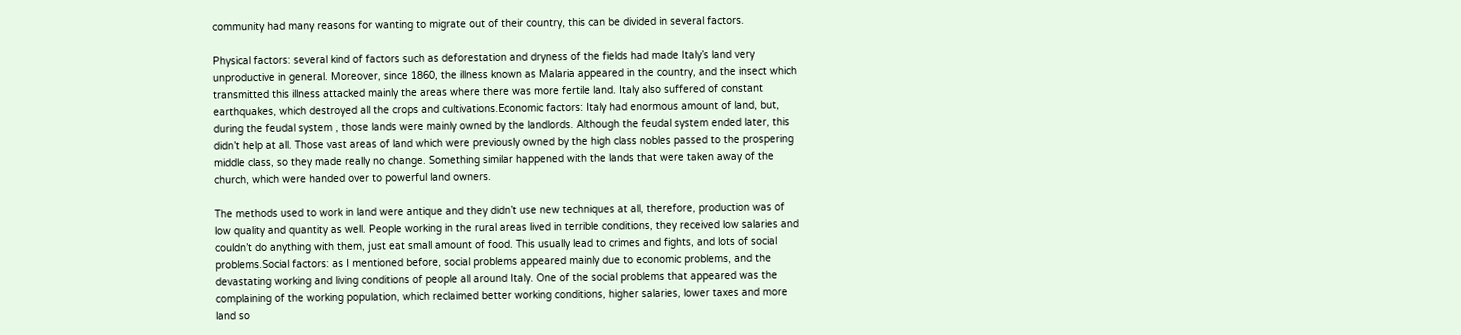community had many reasons for wanting to migrate out of their country, this can be divided in several factors.

Physical factors: several kind of factors such as deforestation and dryness of the fields had made Italy’s land very unproductive in general. Moreover, since 1860, the illness known as Malaria appeared in the country, and the insect which transmitted this illness attacked mainly the areas where there was more fertile land. Italy also suffered of constant earthquakes, which destroyed all the crops and cultivations.Economic factors: Italy had enormous amount of land, but, during the feudal system , those lands were mainly owned by the landlords. Although the feudal system ended later, this didn’t help at all. Those vast areas of land which were previously owned by the high class nobles passed to the prospering middle class, so they made really no change. Something similar happened with the lands that were taken away of the church, which were handed over to powerful land owners.

The methods used to work in land were antique and they didn’t use new techniques at all, therefore, production was of low quality and quantity as well. People working in the rural areas lived in terrible conditions, they received low salaries and couldn’t do anything with them, just eat small amount of food. This usually lead to crimes and fights, and lots of social problems.Social factors: as I mentioned before, social problems appeared mainly due to economic problems, and the devastating working and living conditions of people all around Italy. One of the social problems that appeared was the complaining of the working population, which reclaimed better working conditions, higher salaries, lower taxes and more land so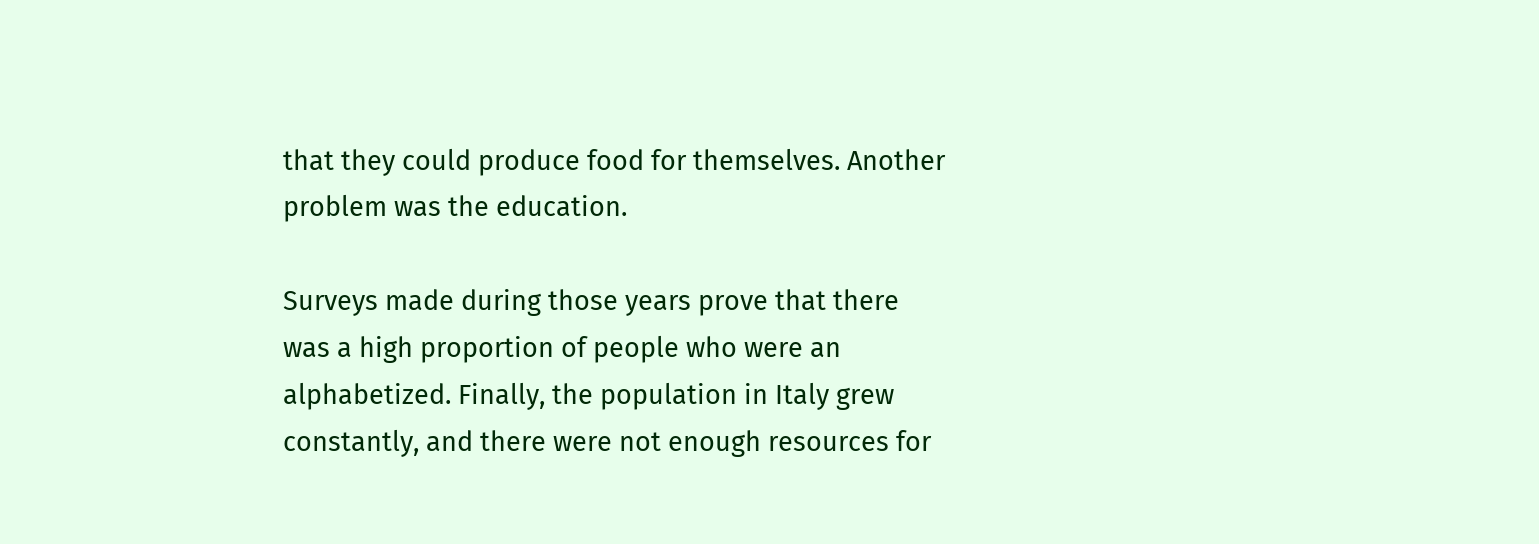that they could produce food for themselves. Another problem was the education.

Surveys made during those years prove that there was a high proportion of people who were an alphabetized. Finally, the population in Italy grew constantly, and there were not enough resources for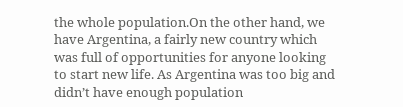the whole population.On the other hand, we have Argentina, a fairly new country which was full of opportunities for anyone looking to start new life. As Argentina was too big and didn’t have enough population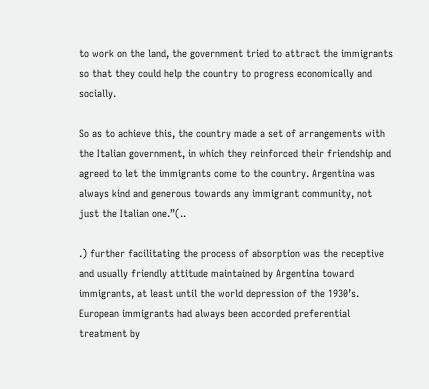to work on the land, the government tried to attract the immigrants so that they could help the country to progress economically and socially.

So as to achieve this, the country made a set of arrangements with the Italian government, in which they reinforced their friendship and agreed to let the immigrants come to the country. Argentina was always kind and generous towards any immigrant community, not just the Italian one.”(..

.) further facilitating the process of absorption was the receptive and usually friendly attitude maintained by Argentina toward immigrants, at least until the world depression of the 1930’s. European immigrants had always been accorded preferential treatment by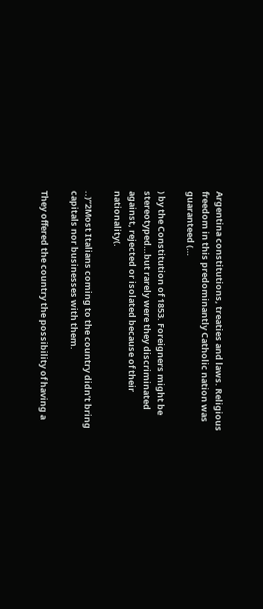Argentina constitutions, treaties and laws. Religious freedom in this predominantly Catholic nation was guaranteed (…

) by the Constitution of 1853. Foreigners might be stereotyped…but rarely were they discriminated against, rejected or isolated because of their nationality(.

..)”2Most Italians coming to the country didn’t bring capitals nor businesses with them.

They offered the country the possibility of having a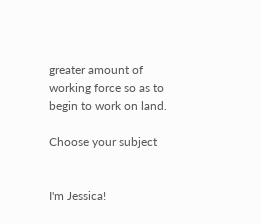greater amount of working force so as to begin to work on land.

Choose your subject


I'm Jessica!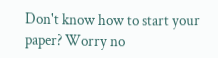Don't know how to start your paper? Worry no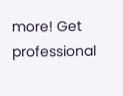more! Get professional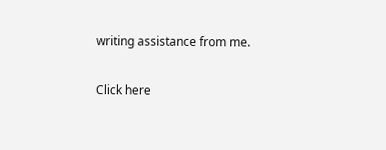writing assistance from me.

Click here